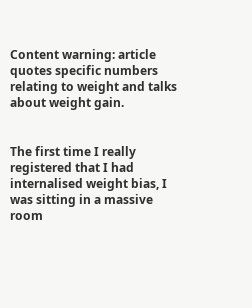Content warning: article quotes specific numbers relating to weight and talks about weight gain.


The first time I really registered that I had internalised weight bias, I was sitting in a massive room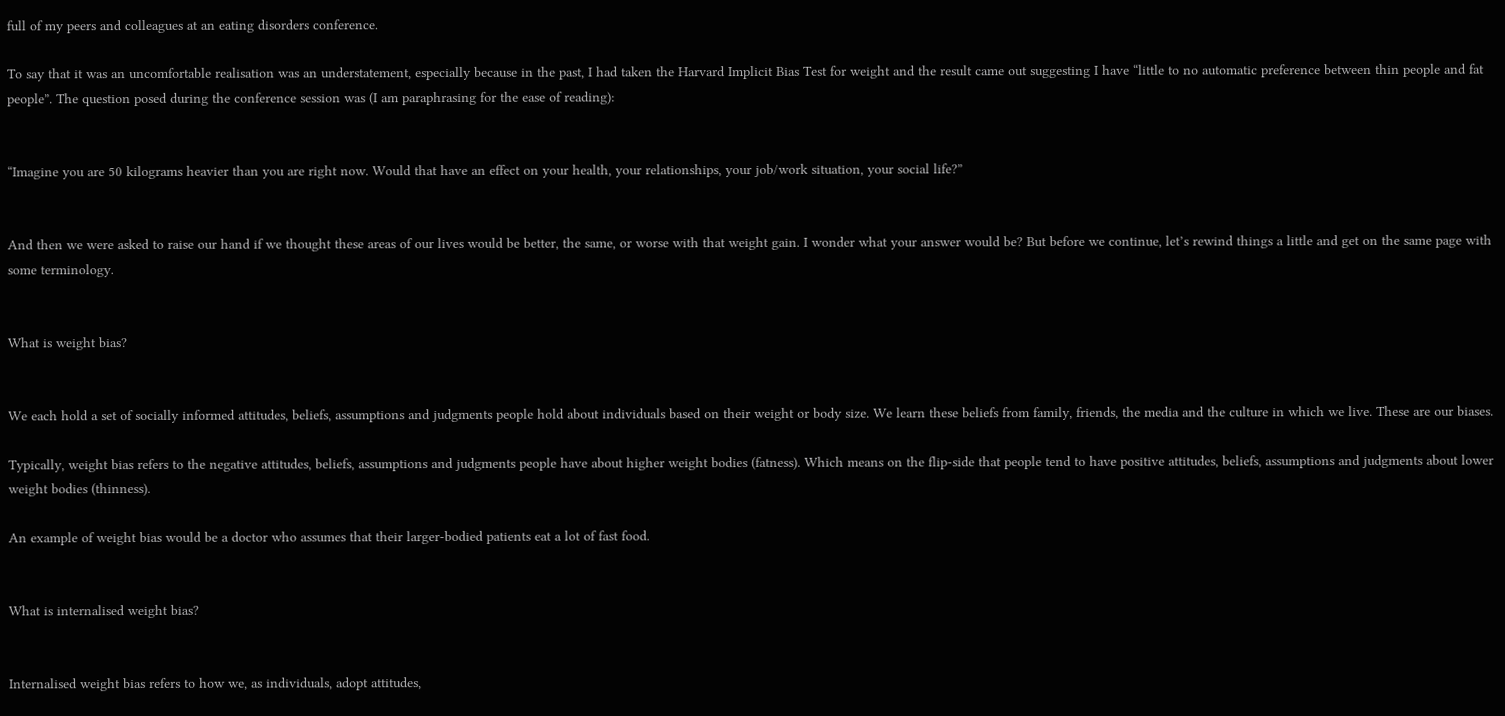full of my peers and colleagues at an eating disorders conference.

To say that it was an uncomfortable realisation was an understatement, especially because in the past, I had taken the Harvard Implicit Bias Test for weight and the result came out suggesting I have “little to no automatic preference between thin people and fat people”. The question posed during the conference session was (I am paraphrasing for the ease of reading):


“Imagine you are 50 kilograms heavier than you are right now. Would that have an effect on your health, your relationships, your job/work situation, your social life?”


And then we were asked to raise our hand if we thought these areas of our lives would be better, the same, or worse with that weight gain. I wonder what your answer would be? But before we continue, let’s rewind things a little and get on the same page with some terminology.


What is weight bias?


We each hold a set of socially informed attitudes, beliefs, assumptions and judgments people hold about individuals based on their weight or body size. We learn these beliefs from family, friends, the media and the culture in which we live. These are our biases.

Typically, weight bias refers to the negative attitudes, beliefs, assumptions and judgments people have about higher weight bodies (fatness). Which means on the flip-side that people tend to have positive attitudes, beliefs, assumptions and judgments about lower weight bodies (thinness).

An example of weight bias would be a doctor who assumes that their larger-bodied patients eat a lot of fast food.


What is internalised weight bias?


Internalised weight bias refers to how we, as individuals, adopt attitudes,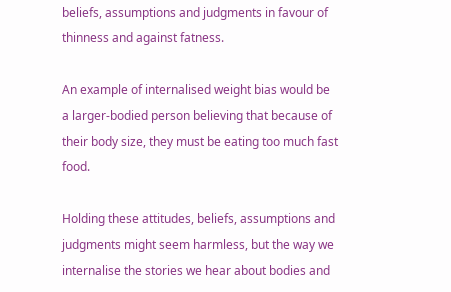beliefs, assumptions and judgments in favour of thinness and against fatness.

An example of internalised weight bias would be a larger-bodied person believing that because of their body size, they must be eating too much fast food.

Holding these attitudes, beliefs, assumptions and judgments might seem harmless, but the way we internalise the stories we hear about bodies and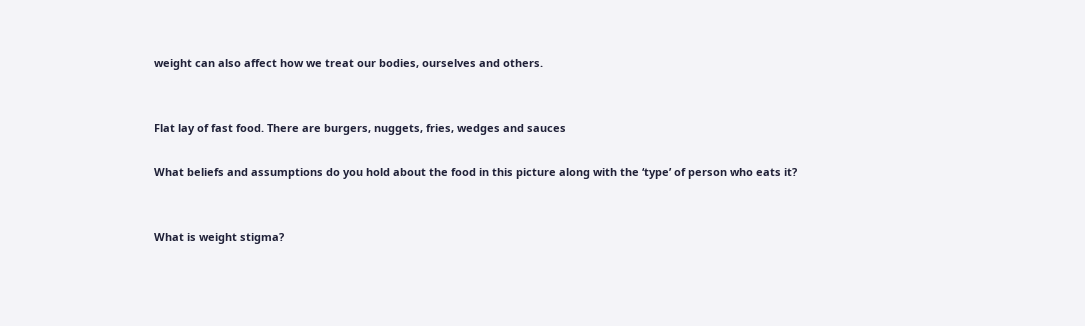weight can also affect how we treat our bodies, ourselves and others.


Flat lay of fast food. There are burgers, nuggets, fries, wedges and sauces

What beliefs and assumptions do you hold about the food in this picture along with the ‘type’ of person who eats it?


What is weight stigma?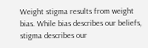Weight stigma results from weight bias. While bias describes our beliefs, stigma describes our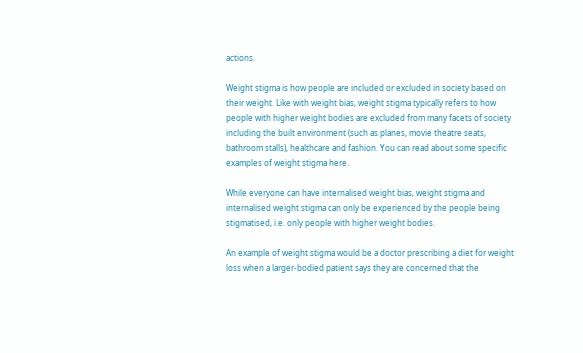actions.

Weight stigma is how people are included or excluded in society based on their weight. Like with weight bias, weight stigma typically refers to how people with higher weight bodies are excluded from many facets of society including the built environment (such as planes, movie theatre seats, bathroom stalls), healthcare and fashion. You can read about some specific examples of weight stigma here.

While everyone can have internalised weight bias, weight stigma and internalised weight stigma can only be experienced by the people being stigmatised, i.e. only people with higher weight bodies.

An example of weight stigma would be a doctor prescribing a diet for weight loss when a larger-bodied patient says they are concerned that the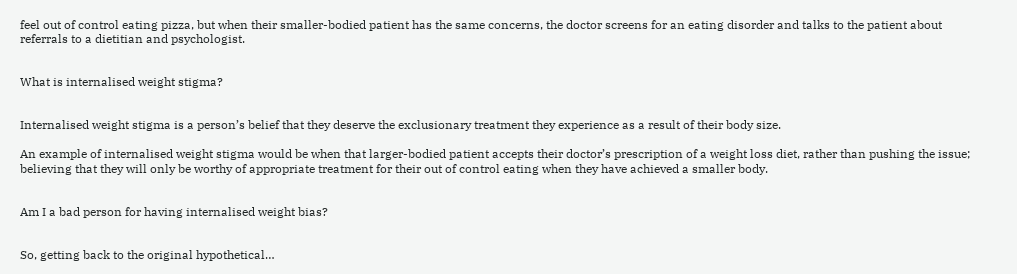feel out of control eating pizza, but when their smaller-bodied patient has the same concerns, the doctor screens for an eating disorder and talks to the patient about referrals to a dietitian and psychologist.


What is internalised weight stigma?


Internalised weight stigma is a person’s belief that they deserve the exclusionary treatment they experience as a result of their body size.

An example of internalised weight stigma would be when that larger-bodied patient accepts their doctor’s prescription of a weight loss diet, rather than pushing the issue; believing that they will only be worthy of appropriate treatment for their out of control eating when they have achieved a smaller body.


Am I a bad person for having internalised weight bias?


So, getting back to the original hypothetical…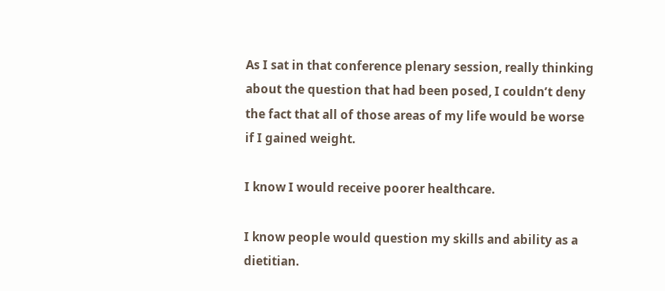As I sat in that conference plenary session, really thinking about the question that had been posed, I couldn’t deny the fact that all of those areas of my life would be worse if I gained weight.

I know I would receive poorer healthcare.

I know people would question my skills and ability as a dietitian.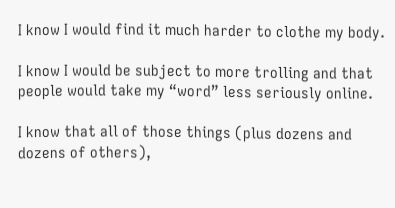I know I would find it much harder to clothe my body.

I know I would be subject to more trolling and that people would take my “word” less seriously online.

I know that all of those things (plus dozens and dozens of others),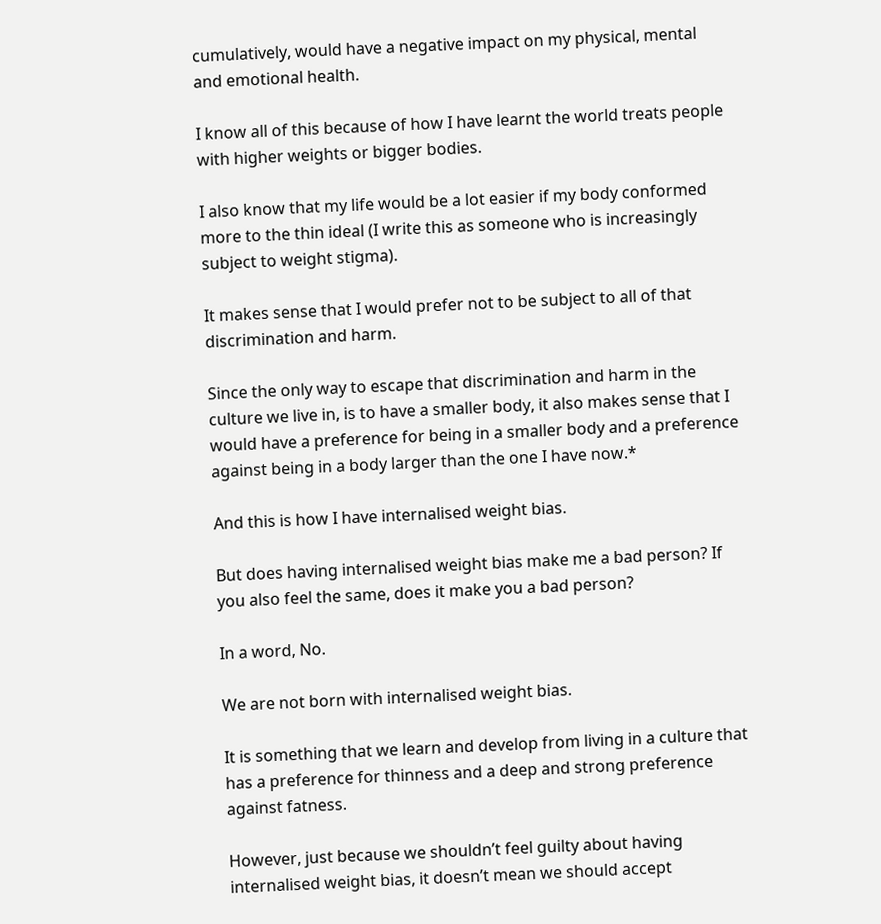cumulatively, would have a negative impact on my physical, mental and emotional health.

I know all of this because of how I have learnt the world treats people with higher weights or bigger bodies.

I also know that my life would be a lot easier if my body conformed more to the thin ideal (I write this as someone who is increasingly subject to weight stigma).

It makes sense that I would prefer not to be subject to all of that discrimination and harm.

Since the only way to escape that discrimination and harm in the culture we live in, is to have a smaller body, it also makes sense that I would have a preference for being in a smaller body and a preference against being in a body larger than the one I have now.*

And this is how I have internalised weight bias.

But does having internalised weight bias make me a bad person? If you also feel the same, does it make you a bad person?

In a word, No.

We are not born with internalised weight bias.

It is something that we learn and develop from living in a culture that has a preference for thinness and a deep and strong preference against fatness.

However, just because we shouldn’t feel guilty about having internalised weight bias, it doesn’t mean we should accept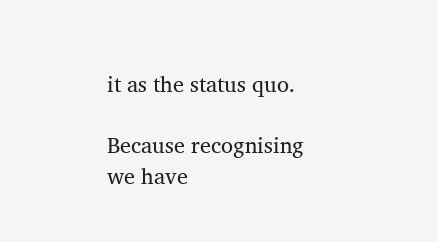it as the status quo.

Because recognising we have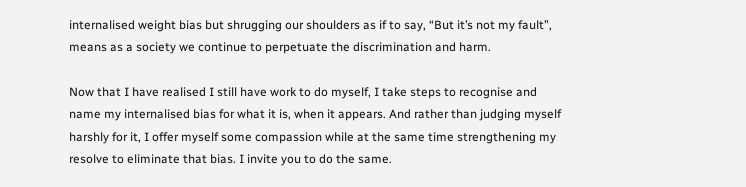internalised weight bias but shrugging our shoulders as if to say, “But it’s not my fault”, means as a society we continue to perpetuate the discrimination and harm.

Now that I have realised I still have work to do myself, I take steps to recognise and name my internalised bias for what it is, when it appears. And rather than judging myself harshly for it, I offer myself some compassion while at the same time strengthening my resolve to eliminate that bias. I invite you to do the same.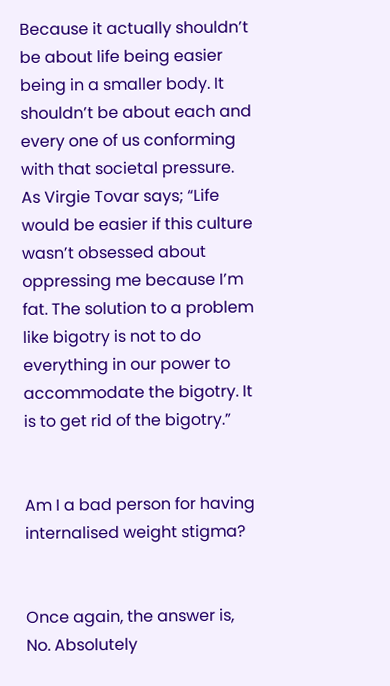Because it actually shouldn’t be about life being easier being in a smaller body. It shouldn’t be about each and every one of us conforming with that societal pressure. As Virgie Tovar says; “Life would be easier if this culture wasn’t obsessed about oppressing me because I’m fat. The solution to a problem like bigotry is not to do everything in our power to accommodate the bigotry. It is to get rid of the bigotry.”


Am I a bad person for having internalised weight stigma?


Once again, the answer is, No. Absolutely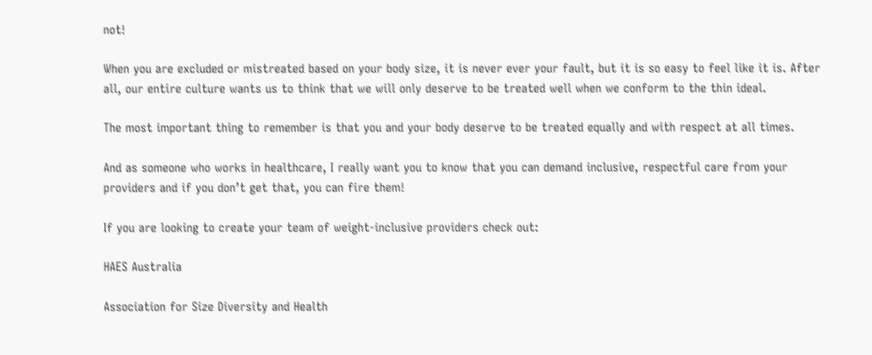not!

When you are excluded or mistreated based on your body size, it is never ever your fault, but it is so easy to feel like it is. After all, our entire culture wants us to think that we will only deserve to be treated well when we conform to the thin ideal.

The most important thing to remember is that you and your body deserve to be treated equally and with respect at all times.

And as someone who works in healthcare, I really want you to know that you can demand inclusive, respectful care from your providers and if you don’t get that, you can fire them!

If you are looking to create your team of weight-inclusive providers check out:

HAES Australia

Association for Size Diversity and Health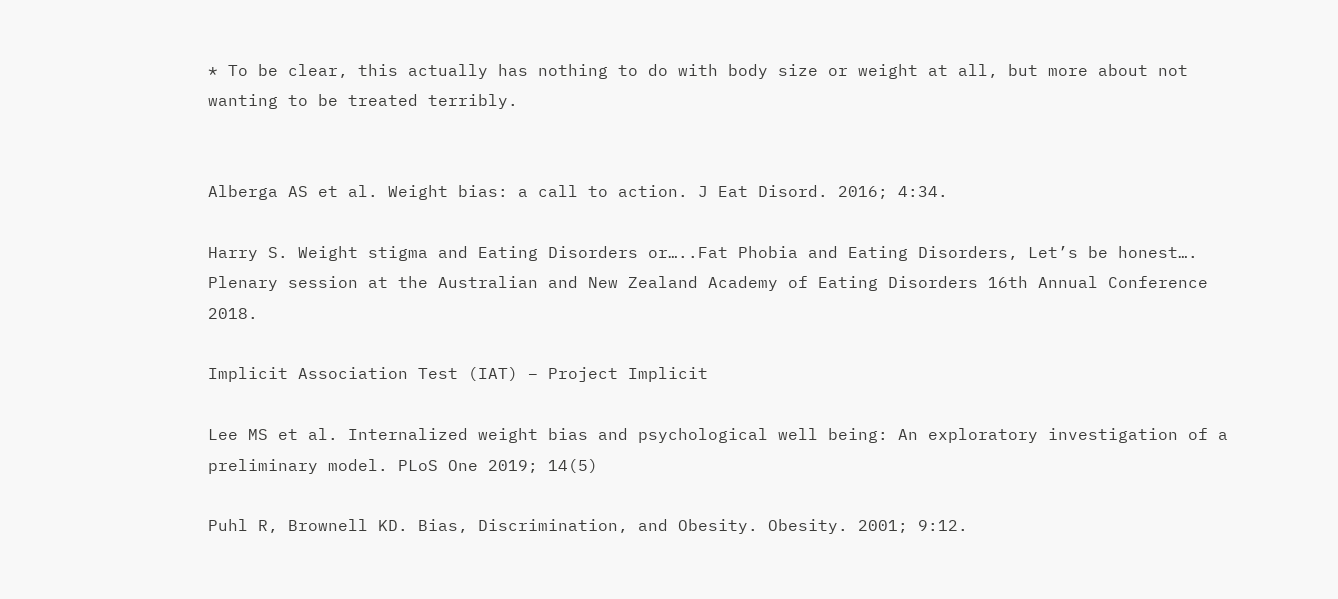* To be clear, this actually has nothing to do with body size or weight at all, but more about not wanting to be treated terribly.


Alberga AS et al. Weight bias: a call to action. J Eat Disord. 2016; 4:34.

Harry S. Weight stigma and Eating Disorders or…..Fat Phobia and Eating Disorders, Let’s be honest…. Plenary session at the Australian and New Zealand Academy of Eating Disorders 16th Annual Conference 2018.

Implicit Association Test (IAT) – Project Implicit

Lee MS et al. Internalized weight bias and psychological well being: An exploratory investigation of a preliminary model. PLoS One 2019; 14(5)

Puhl R, Brownell KD. Bias, Discrimination, and Obesity. Obesity. 2001; 9:12.